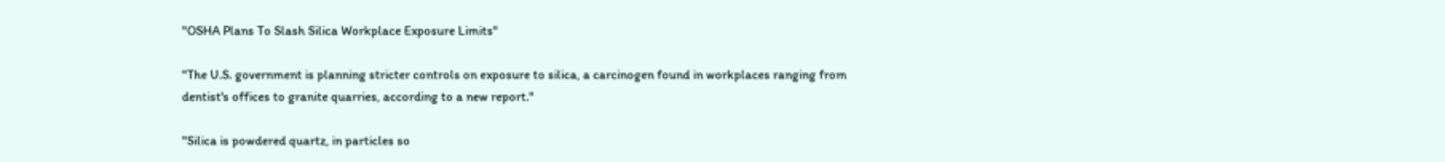"OSHA Plans To Slash Silica Workplace Exposure Limits"

"The U.S. government is planning stricter controls on exposure to silica, a carcinogen found in workplaces ranging from dentist's offices to granite quarries, according to a new report."

"Silica is powdered quartz, in particles so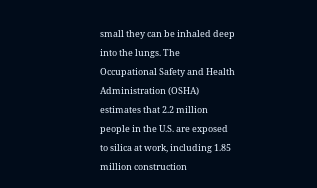small they can be inhaled deep into the lungs. The Occupational Safety and Health Administration (OSHA) estimates that 2.2 million people in the U.S. are exposed to silica at work, including 1.85 million construction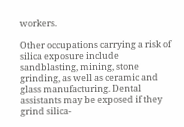workers.

Other occupations carrying a risk of silica exposure include sandblasting, mining, stone grinding, as well as ceramic and glass manufacturing. Dental assistants may be exposed if they grind silica-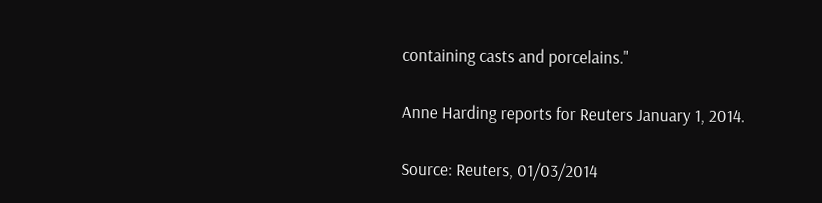containing casts and porcelains."

Anne Harding reports for Reuters January 1, 2014.

Source: Reuters, 01/03/2014